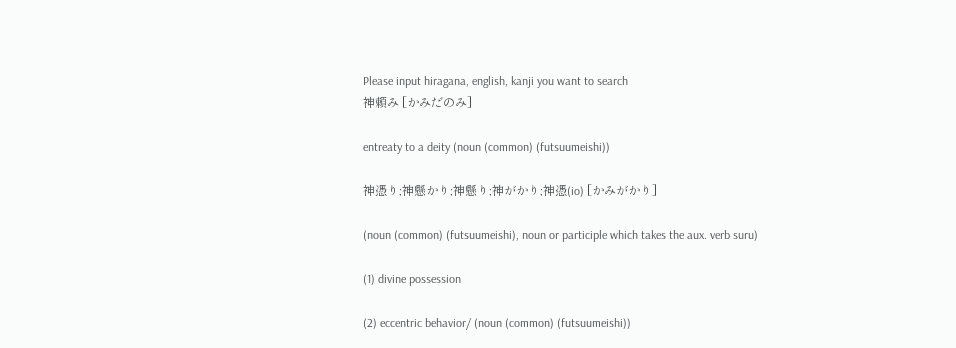Please input hiragana, english, kanji you want to search
神頼み [かみだのみ]

entreaty to a deity (noun (common) (futsuumeishi))

神憑り;神懸かり;神懸り;神がかり;神憑(io) [かみがかり]

(noun (common) (futsuumeishi), noun or participle which takes the aux. verb suru)

(1) divine possession

(2) eccentric behavior/ (noun (common) (futsuumeishi))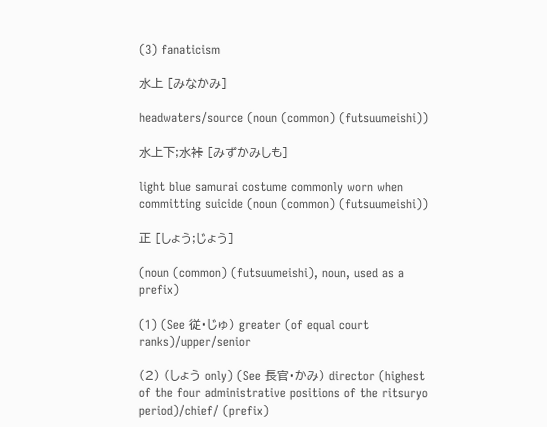(3) fanaticism

水上 [みなかみ]

headwaters/source (noun (common) (futsuumeishi))

水上下;水裃 [みずかみしも]

light blue samurai costume commonly worn when committing suicide (noun (common) (futsuumeishi))

正 [しょう;じょう]

(noun (common) (futsuumeishi), noun, used as a prefix)

(1) (See 従・じゅ) greater (of equal court ranks)/upper/senior

(2) (しょう only) (See 長官・かみ) director (highest of the four administrative positions of the ritsuryo period)/chief/ (prefix)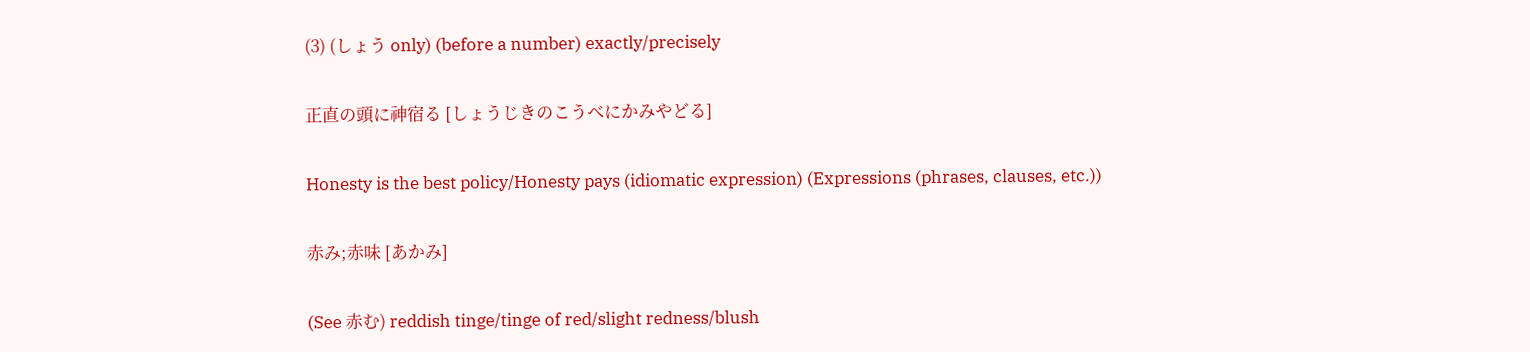(3) (しょう only) (before a number) exactly/precisely

正直の頭に神宿る [しょうじきのこうべにかみやどる]

Honesty is the best policy/Honesty pays (idiomatic expression) (Expressions (phrases, clauses, etc.))

赤み;赤味 [あかみ]

(See 赤む) reddish tinge/tinge of red/slight redness/blush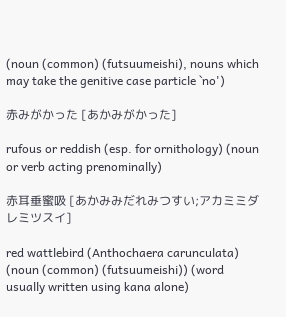(noun (common) (futsuumeishi), nouns which may take the genitive case particle `no')

赤みがかった [あかみがかった]

rufous or reddish (esp. for ornithology) (noun or verb acting prenominally)

赤耳垂蜜吸 [あかみみだれみつすい;アカミミダレミツスイ]

red wattlebird (Anthochaera carunculata) (noun (common) (futsuumeishi)) (word usually written using kana alone)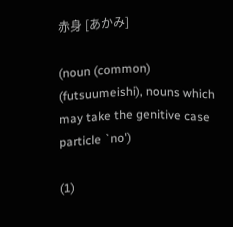赤身 [あかみ]

(noun (common) (futsuumeishi), nouns which may take the genitive case particle `no')

(1)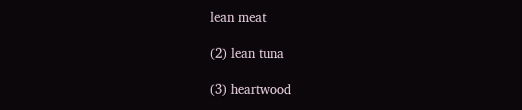lean meat

(2) lean tuna

(3) heartwood